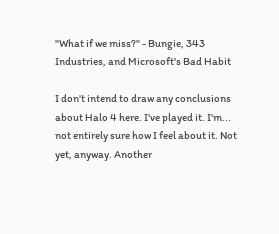"What if we miss?" - Bungie, 343 Industries, and Microsoft's Bad Habit

I don't intend to draw any conclusions about Halo 4 here. I've played it. I'm... not entirely sure how I feel about it. Not yet, anyway. Another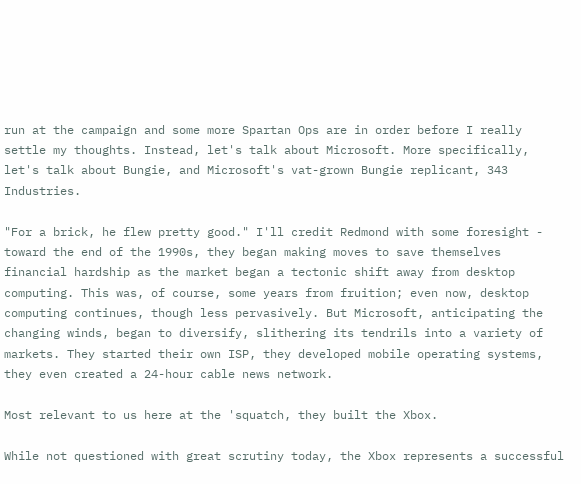run at the campaign and some more Spartan Ops are in order before I really settle my thoughts. Instead, let's talk about Microsoft. More specifically, let's talk about Bungie, and Microsoft's vat-grown Bungie replicant, 343 Industries.

"For a brick, he flew pretty good." I'll credit Redmond with some foresight - toward the end of the 1990s, they began making moves to save themselves financial hardship as the market began a tectonic shift away from desktop computing. This was, of course, some years from fruition; even now, desktop computing continues, though less pervasively. But Microsoft, anticipating the changing winds, began to diversify, slithering its tendrils into a variety of markets. They started their own ISP, they developed mobile operating systems, they even created a 24-hour cable news network.

Most relevant to us here at the 'squatch, they built the Xbox.

While not questioned with great scrutiny today, the Xbox represents a successful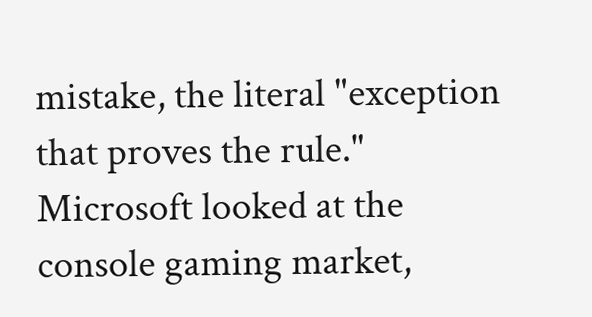mistake, the literal "exception that proves the rule." Microsoft looked at the console gaming market,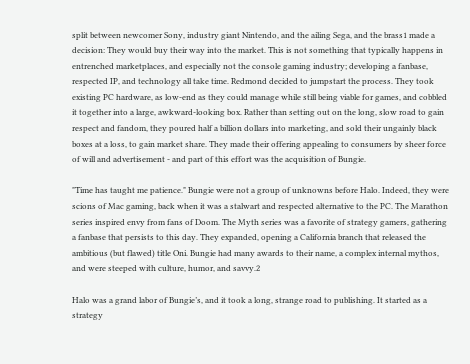split between newcomer Sony, industry giant Nintendo, and the ailing Sega, and the brass1 made a decision: They would buy their way into the market. This is not something that typically happens in entrenched marketplaces, and especially not the console gaming industry; developing a fanbase, respected IP, and technology all take time. Redmond decided to jumpstart the process. They took existing PC hardware, as low-end as they could manage while still being viable for games, and cobbled it together into a large, awkward-looking box. Rather than setting out on the long, slow road to gain respect and fandom, they poured half a billion dollars into marketing, and sold their ungainly black boxes at a loss, to gain market share. They made their offering appealing to consumers by sheer force of will and advertisement - and part of this effort was the acquisition of Bungie.

"Time has taught me patience." Bungie were not a group of unknowns before Halo. Indeed, they were scions of Mac gaming, back when it was a stalwart and respected alternative to the PC. The Marathon series inspired envy from fans of Doom. The Myth series was a favorite of strategy gamers, gathering a fanbase that persists to this day. They expanded, opening a California branch that released the ambitious (but flawed) title Oni. Bungie had many awards to their name, a complex internal mythos, and were steeped with culture, humor, and savvy.2

Halo was a grand labor of Bungie’s, and it took a long, strange road to publishing. It started as a strategy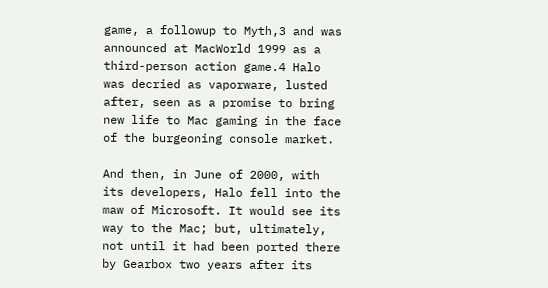game, a followup to Myth,3 and was announced at MacWorld 1999 as a third-person action game.4 Halo was decried as vaporware, lusted after, seen as a promise to bring new life to Mac gaming in the face of the burgeoning console market.

And then, in June of 2000, with its developers, Halo fell into the maw of Microsoft. It would see its way to the Mac; but, ultimately, not until it had been ported there by Gearbox two years after its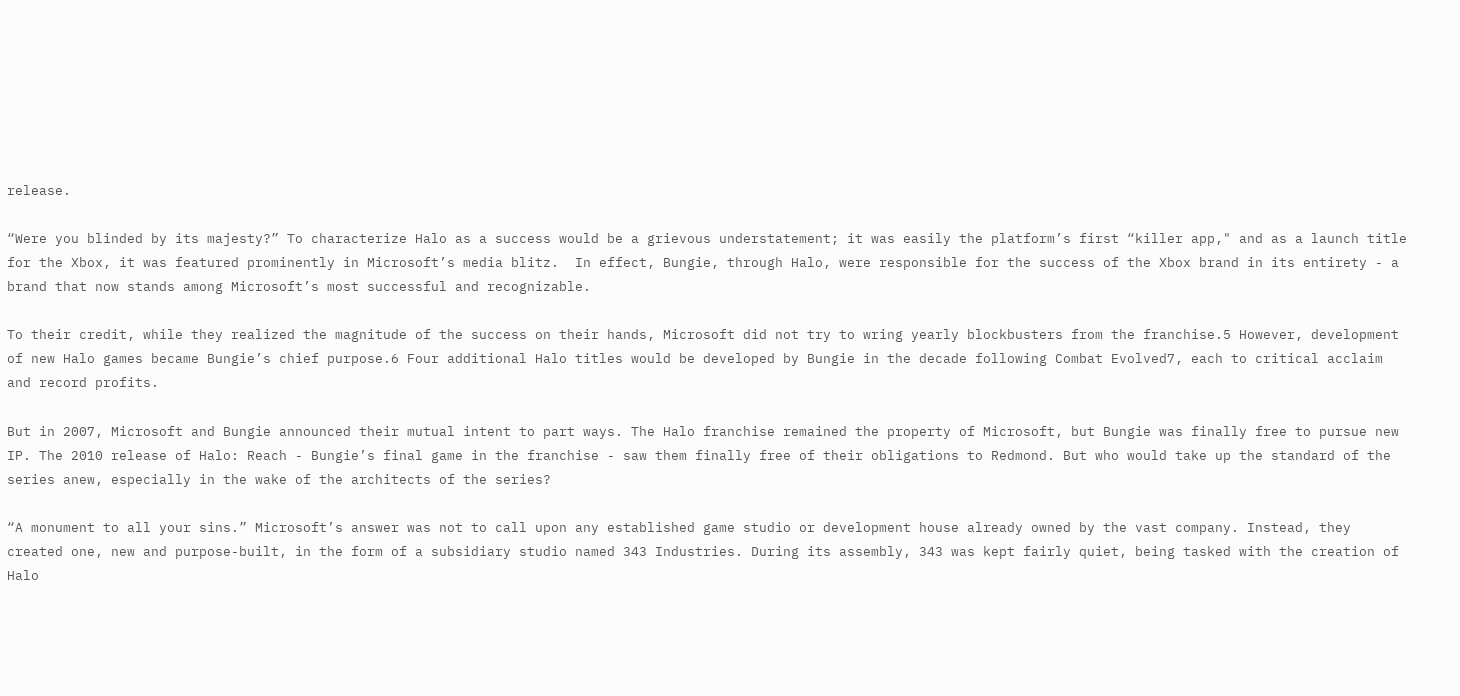release.

“Were you blinded by its majesty?” To characterize Halo as a success would be a grievous understatement; it was easily the platform’s first “killer app," and as a launch title for the Xbox, it was featured prominently in Microsoft’s media blitz.  In effect, Bungie, through Halo, were responsible for the success of the Xbox brand in its entirety - a brand that now stands among Microsoft’s most successful and recognizable.

To their credit, while they realized the magnitude of the success on their hands, Microsoft did not try to wring yearly blockbusters from the franchise.5 However, development of new Halo games became Bungie’s chief purpose.6 Four additional Halo titles would be developed by Bungie in the decade following Combat Evolved7, each to critical acclaim and record profits.

But in 2007, Microsoft and Bungie announced their mutual intent to part ways. The Halo franchise remained the property of Microsoft, but Bungie was finally free to pursue new IP. The 2010 release of Halo: Reach - Bungie’s final game in the franchise - saw them finally free of their obligations to Redmond. But who would take up the standard of the series anew, especially in the wake of the architects of the series?

“A monument to all your sins.” Microsoft’s answer was not to call upon any established game studio or development house already owned by the vast company. Instead, they created one, new and purpose-built, in the form of a subsidiary studio named 343 Industries. During its assembly, 343 was kept fairly quiet, being tasked with the creation of Halo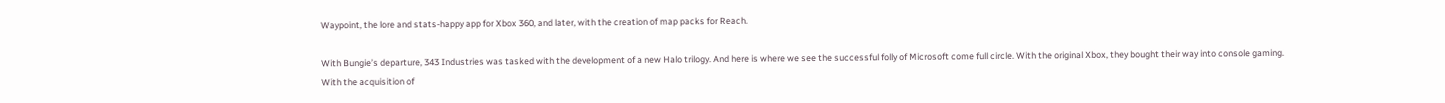Waypoint, the lore and stats-happy app for Xbox 360, and later, with the creation of map packs for Reach.

With Bungie’s departure, 343 Industries was tasked with the development of a new Halo trilogy. And here is where we see the successful folly of Microsoft come full circle. With the original Xbox, they bought their way into console gaming. With the acquisition of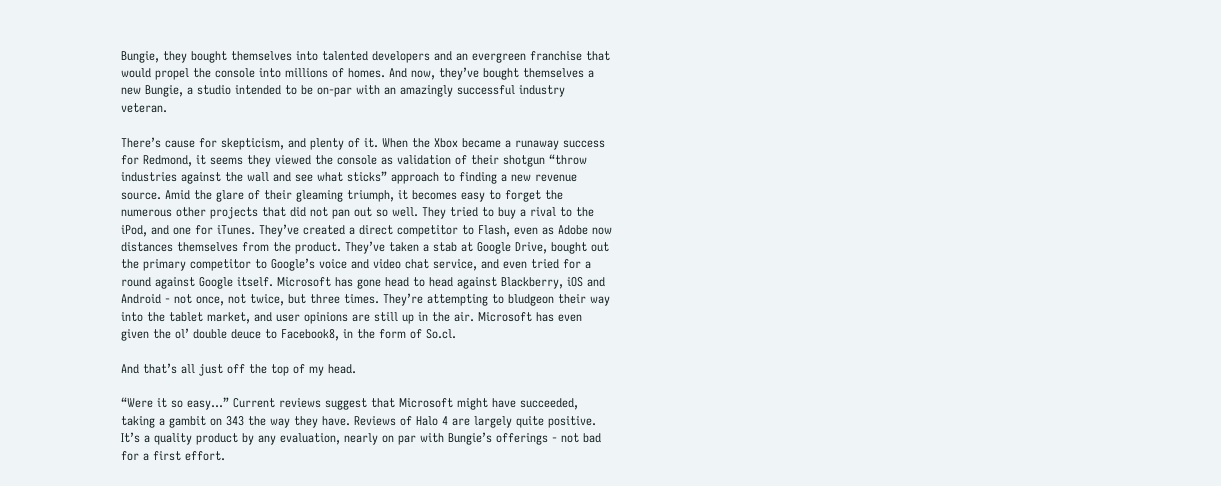Bungie, they bought themselves into talented developers and an evergreen franchise that would propel the console into millions of homes. And now, they’ve bought themselves a new Bungie, a studio intended to be on-par with an amazingly successful industry veteran.

There’s cause for skepticism, and plenty of it. When the Xbox became a runaway success for Redmond, it seems they viewed the console as validation of their shotgun “throw industries against the wall and see what sticks” approach to finding a new revenue source. Amid the glare of their gleaming triumph, it becomes easy to forget the numerous other projects that did not pan out so well. They tried to buy a rival to the iPod, and one for iTunes. They’ve created a direct competitor to Flash, even as Adobe now distances themselves from the product. They’ve taken a stab at Google Drive, bought out the primary competitor to Google’s voice and video chat service, and even tried for a round against Google itself. Microsoft has gone head to head against Blackberry, iOS and Android - not once, not twice, but three times. They’re attempting to bludgeon their way into the tablet market, and user opinions are still up in the air. Microsoft has even given the ol’ double deuce to Facebook8, in the form of So.cl.

And that’s all just off the top of my head.

“Were it so easy...” Current reviews suggest that Microsoft might have succeeded, taking a gambit on 343 the way they have. Reviews of Halo 4 are largely quite positive. It’s a quality product by any evaluation, nearly on par with Bungie’s offerings - not bad for a first effort.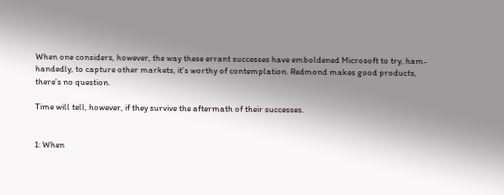When one considers, however, the way these errant successes have emboldened Microsoft to try, ham-handedly, to capture other markets, it’s worthy of contemplation. Redmond makes good products, there’s no question.

Time will tell, however, if they survive the aftermath of their successes.


1: When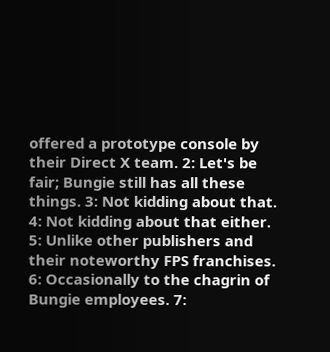offered a prototype console by their Direct X team. 2: Let's be fair; Bungie still has all these things. 3: Not kidding about that. 4: Not kidding about that either. 5: Unlike other publishers and their noteworthy FPS franchises. 6: Occasionally to the chagrin of Bungie employees. 7: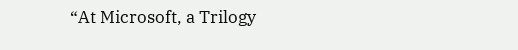“At Microsoft, a Trilogy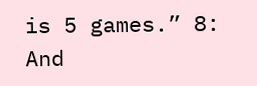is 5 games.” 8: And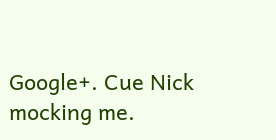Google+. Cue Nick mocking me.